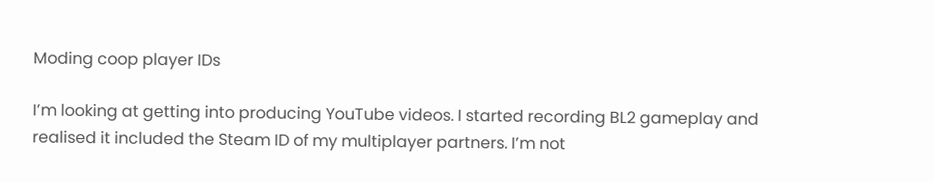Moding coop player IDs

I’m looking at getting into producing YouTube videos. I started recording BL2 gameplay and realised it included the Steam ID of my multiplayer partners. I’m not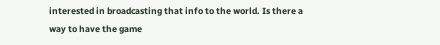interested in broadcasting that info to the world. Is there a way to have the game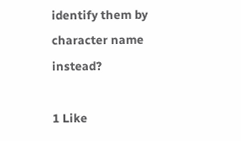identify them by character name instead?

1 Like